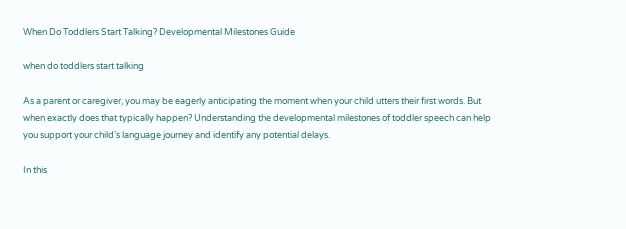When Do Toddlers Start Talking? Developmental Milestones Guide

when do toddlers start talking

As a parent or caregiver, you may be eagerly anticipating the moment when your child utters their first words. But when exactly does that typically happen? Understanding the developmental milestones of toddler speech can help you support your child’s language journey and identify any potential delays.

In this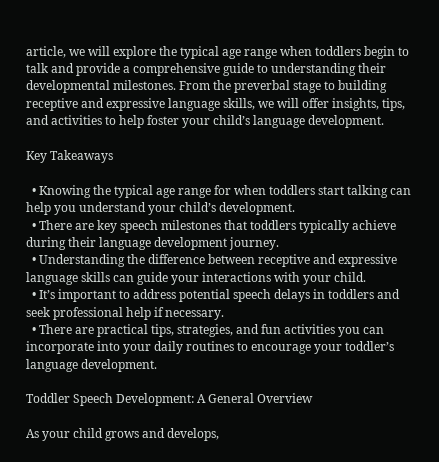article, we will explore the typical age range when toddlers begin to talk and provide a comprehensive guide to understanding their developmental milestones. From the preverbal stage to building receptive and expressive language skills, we will offer insights, tips, and activities to help foster your child’s language development.

Key Takeaways

  • Knowing the typical age range for when toddlers start talking can help you understand your child’s development.
  • There are key speech milestones that toddlers typically achieve during their language development journey.
  • Understanding the difference between receptive and expressive language skills can guide your interactions with your child.
  • It’s important to address potential speech delays in toddlers and seek professional help if necessary.
  • There are practical tips, strategies, and fun activities you can incorporate into your daily routines to encourage your toddler’s language development.

Toddler Speech Development: A General Overview

As your child grows and develops,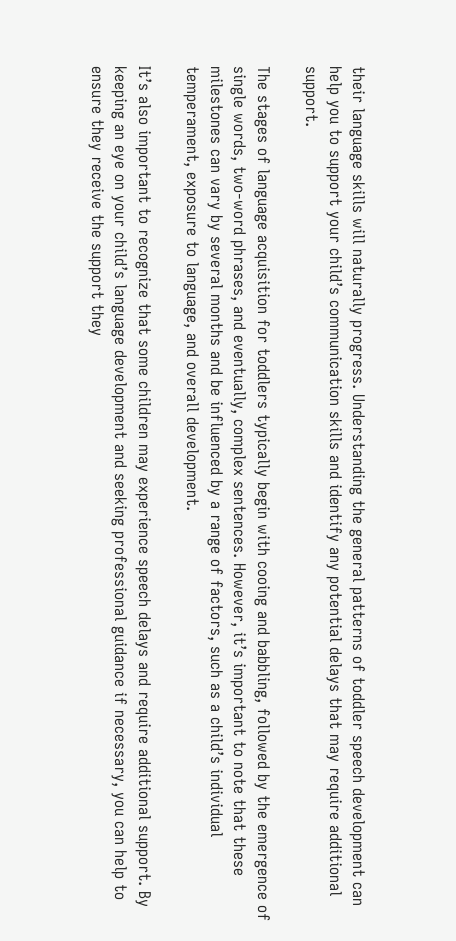their language skills will naturally progress. Understanding the general patterns of toddler speech development can help you to support your child’s communication skills and identify any potential delays that may require additional support.

The stages of language acquisition for toddlers typically begin with cooing and babbling, followed by the emergence of single words, two-word phrases, and eventually, complex sentences. However, it’s important to note that these milestones can vary by several months and be influenced by a range of factors, such as a child’s individual temperament, exposure to language, and overall development.

It’s also important to recognize that some children may experience speech delays and require additional support. By keeping an eye on your child’s language development and seeking professional guidance if necessary, you can help to ensure they receive the support they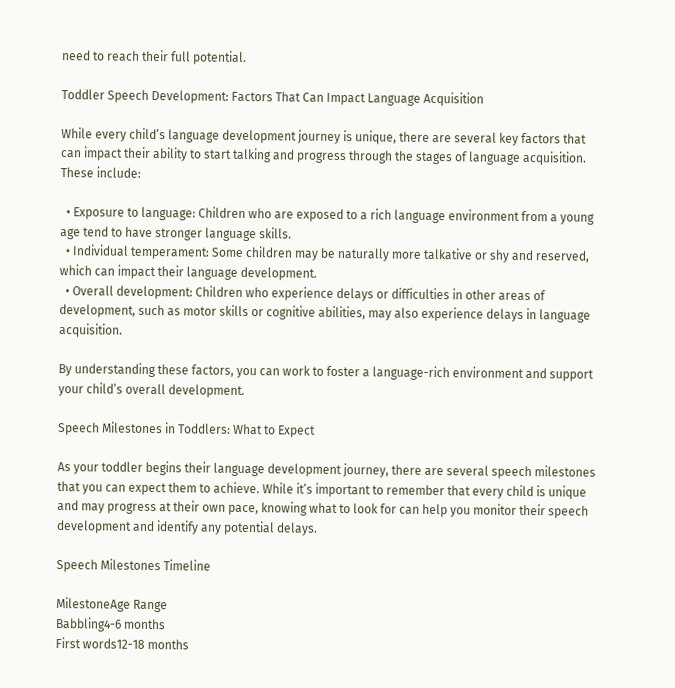need to reach their full potential.

Toddler Speech Development: Factors That Can Impact Language Acquisition

While every child’s language development journey is unique, there are several key factors that can impact their ability to start talking and progress through the stages of language acquisition. These include:

  • Exposure to language: Children who are exposed to a rich language environment from a young age tend to have stronger language skills.
  • Individual temperament: Some children may be naturally more talkative or shy and reserved, which can impact their language development.
  • Overall development: Children who experience delays or difficulties in other areas of development, such as motor skills or cognitive abilities, may also experience delays in language acquisition.

By understanding these factors, you can work to foster a language-rich environment and support your child’s overall development.

Speech Milestones in Toddlers: What to Expect

As your toddler begins their language development journey, there are several speech milestones that you can expect them to achieve. While it’s important to remember that every child is unique and may progress at their own pace, knowing what to look for can help you monitor their speech development and identify any potential delays.

Speech Milestones Timeline

MilestoneAge Range
Babbling4-6 months
First words12-18 months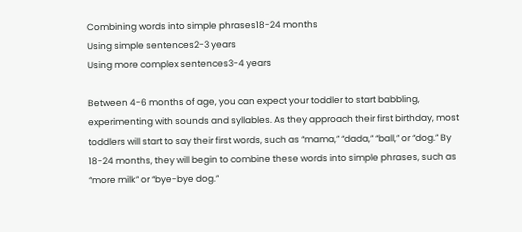Combining words into simple phrases18-24 months
Using simple sentences2-3 years
Using more complex sentences3-4 years

Between 4-6 months of age, you can expect your toddler to start babbling, experimenting with sounds and syllables. As they approach their first birthday, most toddlers will start to say their first words, such as “mama,” “dada,” “ball,” or “dog.” By 18-24 months, they will begin to combine these words into simple phrases, such as “more milk” or “bye-bye dog.”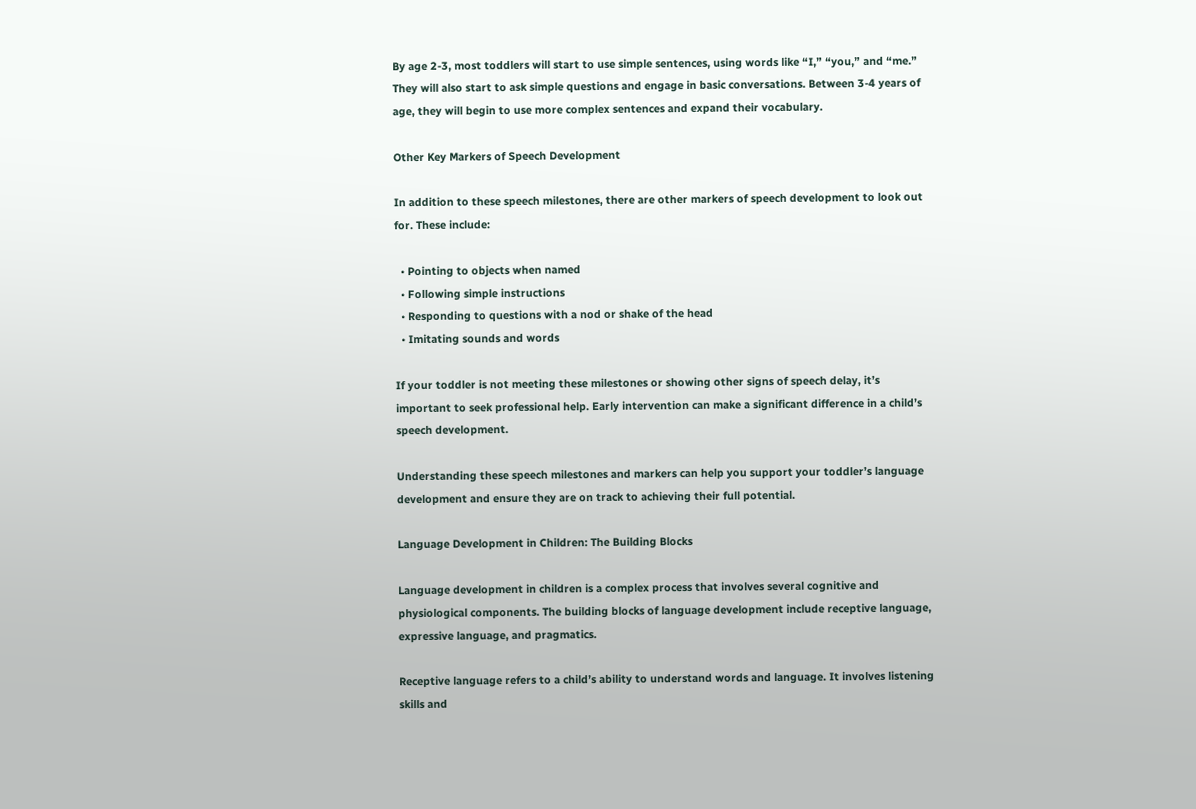By age 2-3, most toddlers will start to use simple sentences, using words like “I,” “you,” and “me.” They will also start to ask simple questions and engage in basic conversations. Between 3-4 years of age, they will begin to use more complex sentences and expand their vocabulary.

Other Key Markers of Speech Development

In addition to these speech milestones, there are other markers of speech development to look out for. These include:

  • Pointing to objects when named
  • Following simple instructions
  • Responding to questions with a nod or shake of the head
  • Imitating sounds and words

If your toddler is not meeting these milestones or showing other signs of speech delay, it’s important to seek professional help. Early intervention can make a significant difference in a child’s speech development.

Understanding these speech milestones and markers can help you support your toddler’s language development and ensure they are on track to achieving their full potential.

Language Development in Children: The Building Blocks

Language development in children is a complex process that involves several cognitive and physiological components. The building blocks of language development include receptive language, expressive language, and pragmatics.

Receptive language refers to a child’s ability to understand words and language. It involves listening skills and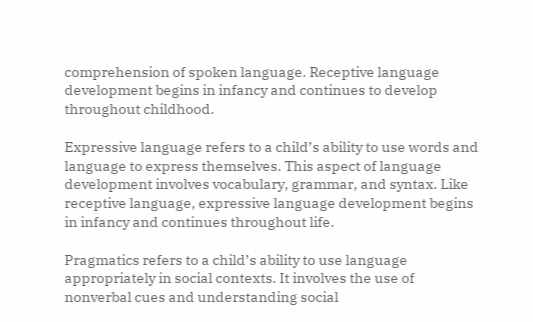comprehension of spoken language. Receptive language development begins in infancy and continues to develop throughout childhood.

Expressive language refers to a child’s ability to use words and language to express themselves. This aspect of language development involves vocabulary, grammar, and syntax. Like receptive language, expressive language development begins in infancy and continues throughout life.

Pragmatics refers to a child’s ability to use language appropriately in social contexts. It involves the use of nonverbal cues and understanding social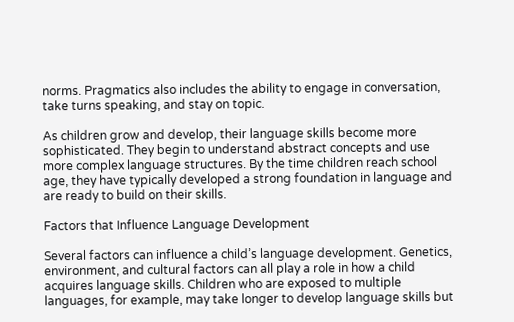norms. Pragmatics also includes the ability to engage in conversation, take turns speaking, and stay on topic.

As children grow and develop, their language skills become more sophisticated. They begin to understand abstract concepts and use more complex language structures. By the time children reach school age, they have typically developed a strong foundation in language and are ready to build on their skills.

Factors that Influence Language Development

Several factors can influence a child’s language development. Genetics, environment, and cultural factors can all play a role in how a child acquires language skills. Children who are exposed to multiple languages, for example, may take longer to develop language skills but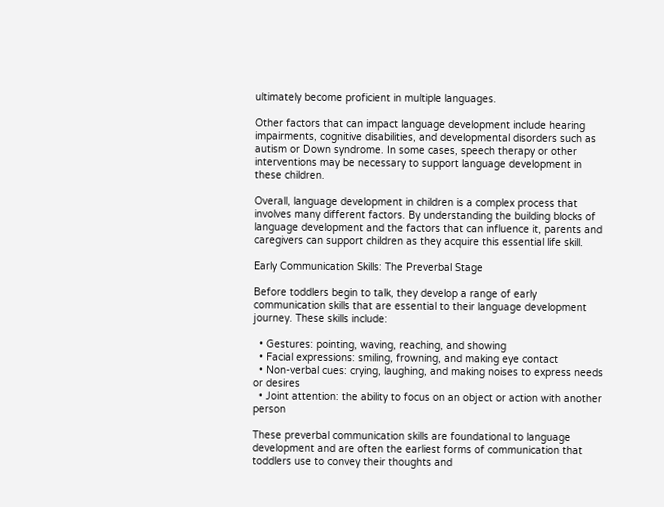ultimately become proficient in multiple languages.

Other factors that can impact language development include hearing impairments, cognitive disabilities, and developmental disorders such as autism or Down syndrome. In some cases, speech therapy or other interventions may be necessary to support language development in these children.

Overall, language development in children is a complex process that involves many different factors. By understanding the building blocks of language development and the factors that can influence it, parents and caregivers can support children as they acquire this essential life skill.

Early Communication Skills: The Preverbal Stage

Before toddlers begin to talk, they develop a range of early communication skills that are essential to their language development journey. These skills include:

  • Gestures: pointing, waving, reaching, and showing
  • Facial expressions: smiling, frowning, and making eye contact
  • Non-verbal cues: crying, laughing, and making noises to express needs or desires
  • Joint attention: the ability to focus on an object or action with another person

These preverbal communication skills are foundational to language development and are often the earliest forms of communication that toddlers use to convey their thoughts and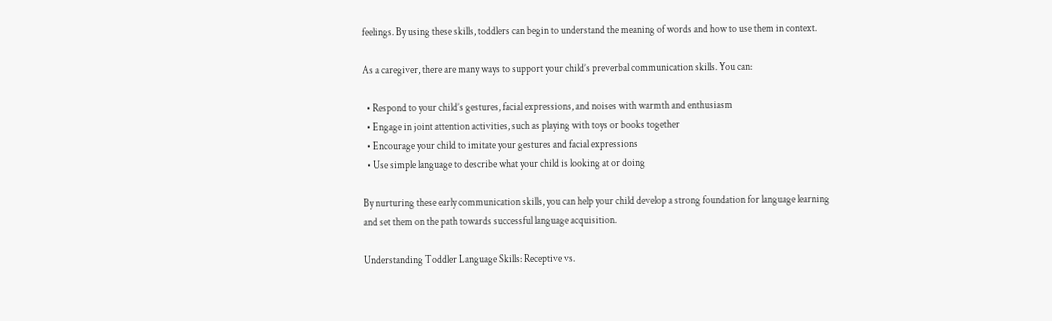feelings. By using these skills, toddlers can begin to understand the meaning of words and how to use them in context.

As a caregiver, there are many ways to support your child’s preverbal communication skills. You can:

  • Respond to your child’s gestures, facial expressions, and noises with warmth and enthusiasm
  • Engage in joint attention activities, such as playing with toys or books together
  • Encourage your child to imitate your gestures and facial expressions
  • Use simple language to describe what your child is looking at or doing

By nurturing these early communication skills, you can help your child develop a strong foundation for language learning and set them on the path towards successful language acquisition.

Understanding Toddler Language Skills: Receptive vs.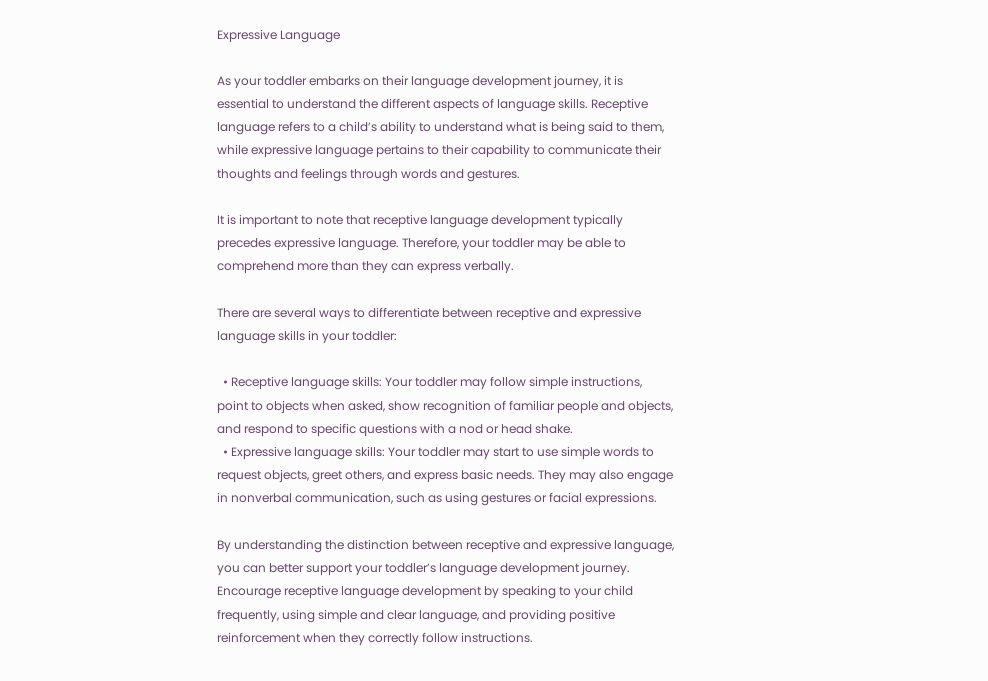Expressive Language

As your toddler embarks on their language development journey, it is essential to understand the different aspects of language skills. Receptive language refers to a child’s ability to understand what is being said to them, while expressive language pertains to their capability to communicate their thoughts and feelings through words and gestures.

It is important to note that receptive language development typically precedes expressive language. Therefore, your toddler may be able to comprehend more than they can express verbally.

There are several ways to differentiate between receptive and expressive language skills in your toddler:

  • Receptive language skills: Your toddler may follow simple instructions, point to objects when asked, show recognition of familiar people and objects, and respond to specific questions with a nod or head shake.
  • Expressive language skills: Your toddler may start to use simple words to request objects, greet others, and express basic needs. They may also engage in nonverbal communication, such as using gestures or facial expressions.

By understanding the distinction between receptive and expressive language, you can better support your toddler’s language development journey. Encourage receptive language development by speaking to your child frequently, using simple and clear language, and providing positive reinforcement when they correctly follow instructions.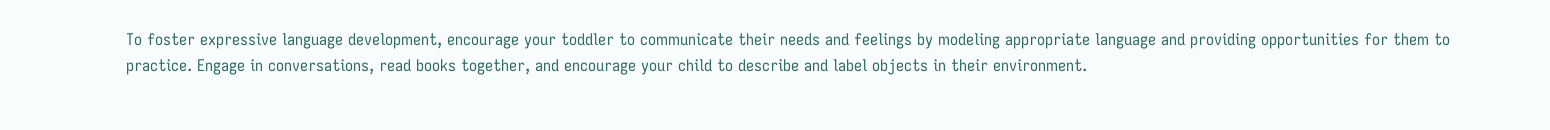To foster expressive language development, encourage your toddler to communicate their needs and feelings by modeling appropriate language and providing opportunities for them to practice. Engage in conversations, read books together, and encourage your child to describe and label objects in their environment.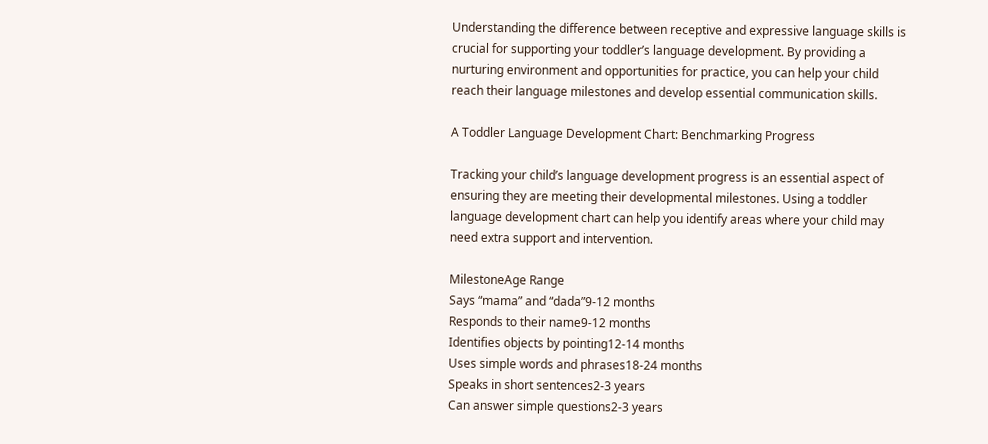Understanding the difference between receptive and expressive language skills is crucial for supporting your toddler’s language development. By providing a nurturing environment and opportunities for practice, you can help your child reach their language milestones and develop essential communication skills.

A Toddler Language Development Chart: Benchmarking Progress

Tracking your child’s language development progress is an essential aspect of ensuring they are meeting their developmental milestones. Using a toddler language development chart can help you identify areas where your child may need extra support and intervention.

MilestoneAge Range
Says “mama” and “dada”9-12 months
Responds to their name9-12 months
Identifies objects by pointing12-14 months
Uses simple words and phrases18-24 months
Speaks in short sentences2-3 years
Can answer simple questions2-3 years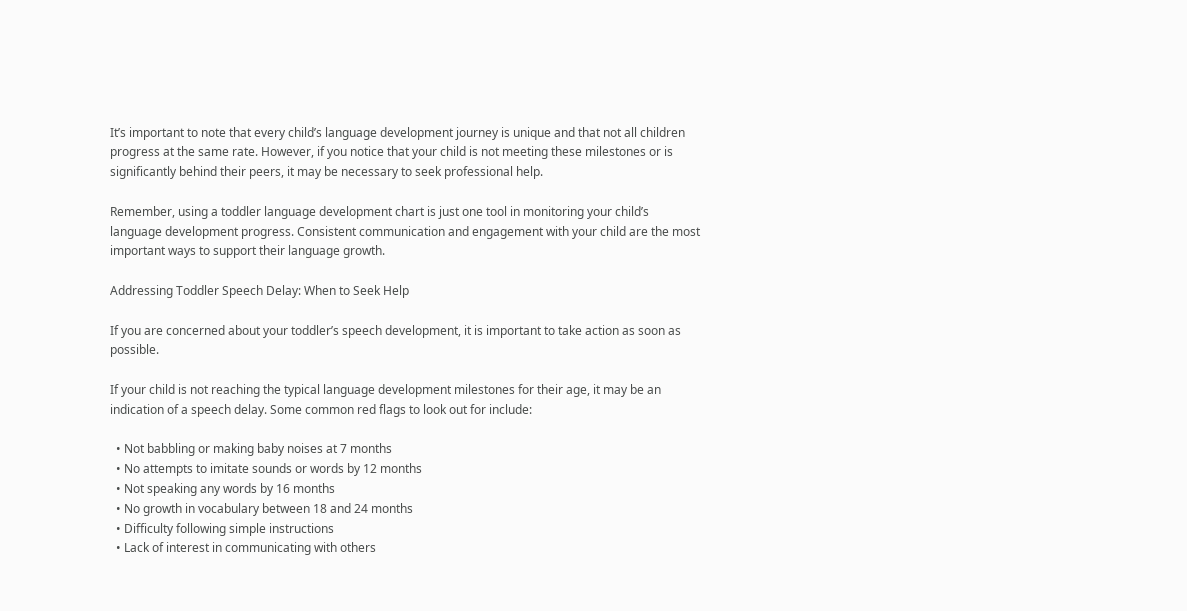It’s important to note that every child’s language development journey is unique and that not all children progress at the same rate. However, if you notice that your child is not meeting these milestones or is significantly behind their peers, it may be necessary to seek professional help.

Remember, using a toddler language development chart is just one tool in monitoring your child’s language development progress. Consistent communication and engagement with your child are the most important ways to support their language growth.

Addressing Toddler Speech Delay: When to Seek Help

If you are concerned about your toddler’s speech development, it is important to take action as soon as possible.

If your child is not reaching the typical language development milestones for their age, it may be an indication of a speech delay. Some common red flags to look out for include:

  • Not babbling or making baby noises at 7 months
  • No attempts to imitate sounds or words by 12 months
  • Not speaking any words by 16 months
  • No growth in vocabulary between 18 and 24 months
  • Difficulty following simple instructions
  • Lack of interest in communicating with others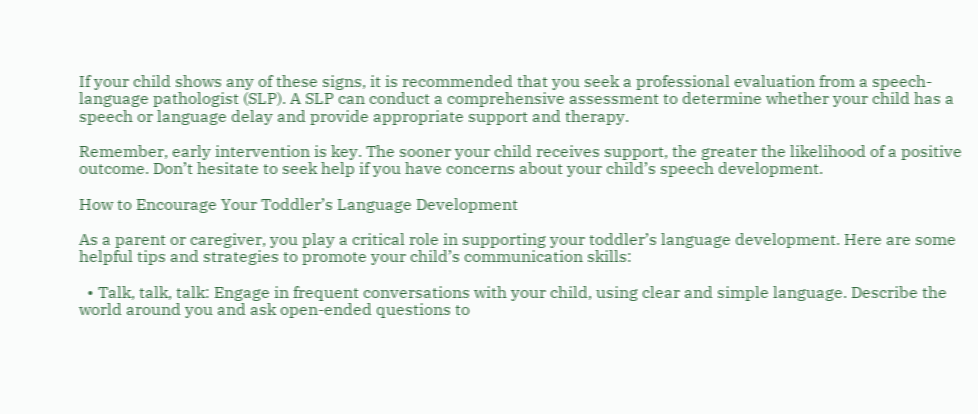If your child shows any of these signs, it is recommended that you seek a professional evaluation from a speech-language pathologist (SLP). A SLP can conduct a comprehensive assessment to determine whether your child has a speech or language delay and provide appropriate support and therapy.

Remember, early intervention is key. The sooner your child receives support, the greater the likelihood of a positive outcome. Don’t hesitate to seek help if you have concerns about your child’s speech development.

How to Encourage Your Toddler’s Language Development

As a parent or caregiver, you play a critical role in supporting your toddler’s language development. Here are some helpful tips and strategies to promote your child’s communication skills:

  • Talk, talk, talk: Engage in frequent conversations with your child, using clear and simple language. Describe the world around you and ask open-ended questions to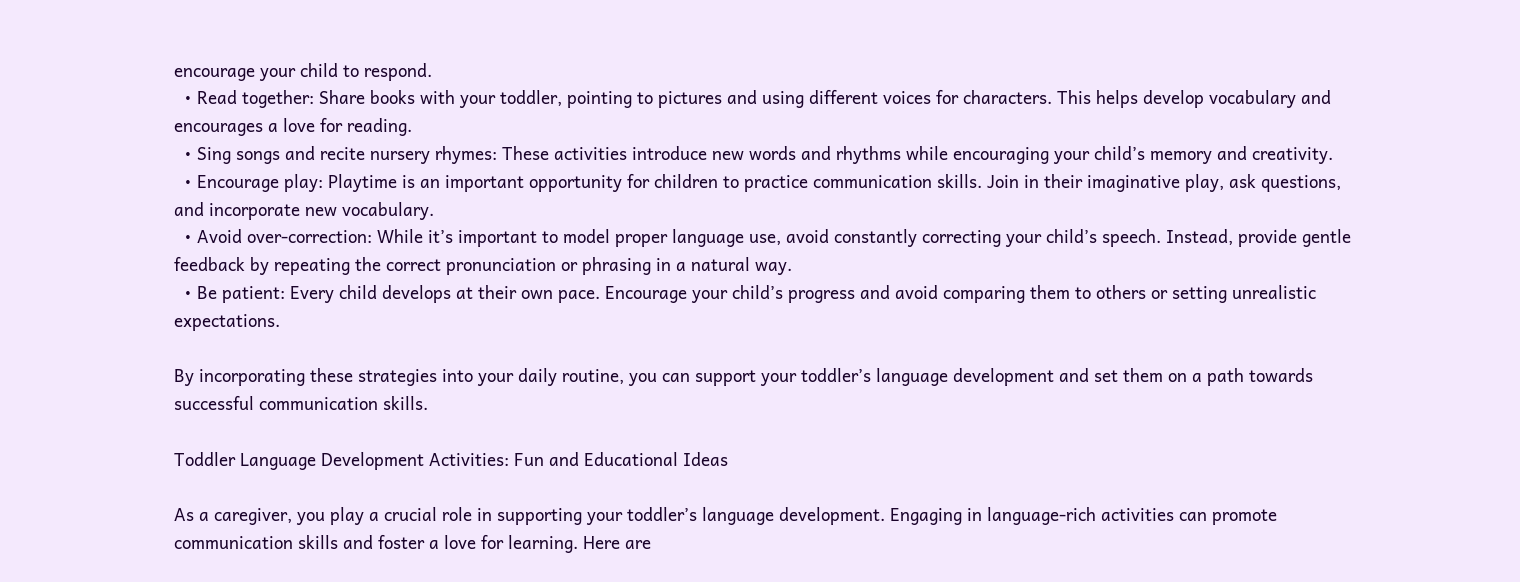encourage your child to respond.
  • Read together: Share books with your toddler, pointing to pictures and using different voices for characters. This helps develop vocabulary and encourages a love for reading.
  • Sing songs and recite nursery rhymes: These activities introduce new words and rhythms while encouraging your child’s memory and creativity.
  • Encourage play: Playtime is an important opportunity for children to practice communication skills. Join in their imaginative play, ask questions, and incorporate new vocabulary.
  • Avoid over-correction: While it’s important to model proper language use, avoid constantly correcting your child’s speech. Instead, provide gentle feedback by repeating the correct pronunciation or phrasing in a natural way.
  • Be patient: Every child develops at their own pace. Encourage your child’s progress and avoid comparing them to others or setting unrealistic expectations.

By incorporating these strategies into your daily routine, you can support your toddler’s language development and set them on a path towards successful communication skills.

Toddler Language Development Activities: Fun and Educational Ideas

As a caregiver, you play a crucial role in supporting your toddler’s language development. Engaging in language-rich activities can promote communication skills and foster a love for learning. Here are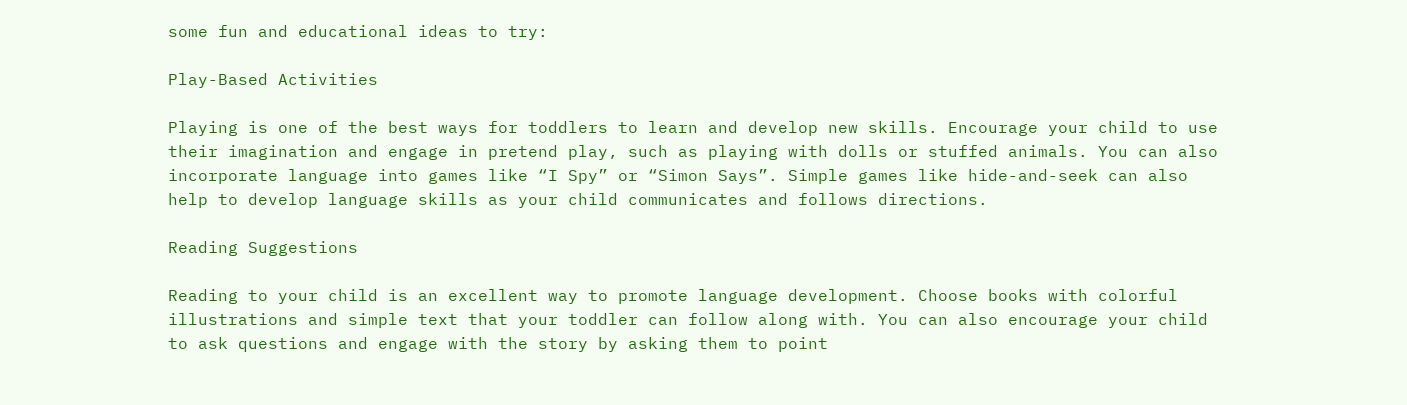some fun and educational ideas to try:

Play-Based Activities

Playing is one of the best ways for toddlers to learn and develop new skills. Encourage your child to use their imagination and engage in pretend play, such as playing with dolls or stuffed animals. You can also incorporate language into games like “I Spy” or “Simon Says”. Simple games like hide-and-seek can also help to develop language skills as your child communicates and follows directions.

Reading Suggestions

Reading to your child is an excellent way to promote language development. Choose books with colorful illustrations and simple text that your toddler can follow along with. You can also encourage your child to ask questions and engage with the story by asking them to point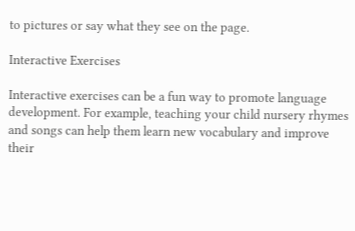to pictures or say what they see on the page.

Interactive Exercises

Interactive exercises can be a fun way to promote language development. For example, teaching your child nursery rhymes and songs can help them learn new vocabulary and improve their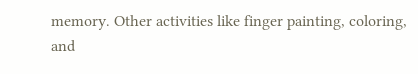memory. Other activities like finger painting, coloring, and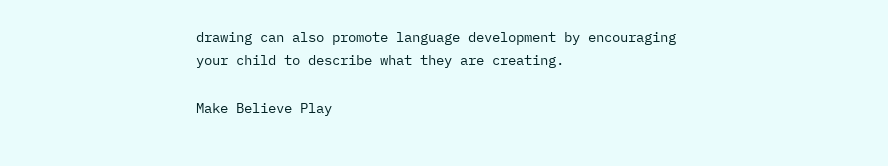drawing can also promote language development by encouraging your child to describe what they are creating.

Make Believe Play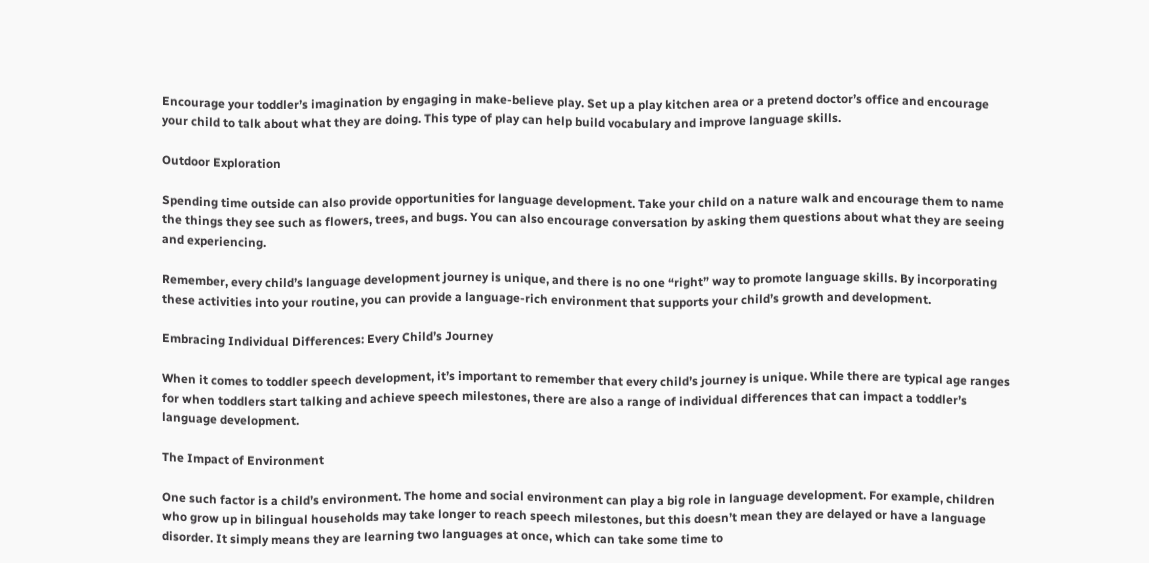Encourage your toddler’s imagination by engaging in make-believe play. Set up a play kitchen area or a pretend doctor’s office and encourage your child to talk about what they are doing. This type of play can help build vocabulary and improve language skills.

Outdoor Exploration

Spending time outside can also provide opportunities for language development. Take your child on a nature walk and encourage them to name the things they see such as flowers, trees, and bugs. You can also encourage conversation by asking them questions about what they are seeing and experiencing.

Remember, every child’s language development journey is unique, and there is no one “right” way to promote language skills. By incorporating these activities into your routine, you can provide a language-rich environment that supports your child’s growth and development.

Embracing Individual Differences: Every Child’s Journey

When it comes to toddler speech development, it’s important to remember that every child’s journey is unique. While there are typical age ranges for when toddlers start talking and achieve speech milestones, there are also a range of individual differences that can impact a toddler’s language development.

The Impact of Environment

One such factor is a child’s environment. The home and social environment can play a big role in language development. For example, children who grow up in bilingual households may take longer to reach speech milestones, but this doesn’t mean they are delayed or have a language disorder. It simply means they are learning two languages at once, which can take some time to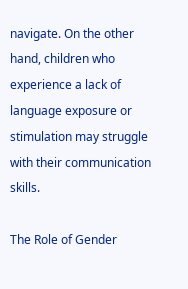navigate. On the other hand, children who experience a lack of language exposure or stimulation may struggle with their communication skills.

The Role of Gender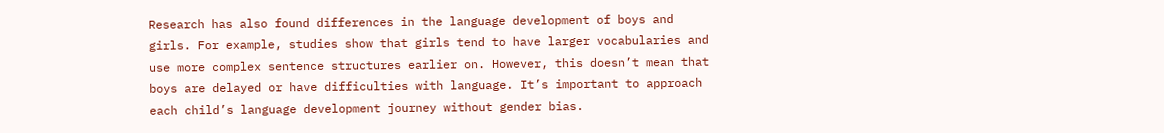Research has also found differences in the language development of boys and girls. For example, studies show that girls tend to have larger vocabularies and use more complex sentence structures earlier on. However, this doesn’t mean that boys are delayed or have difficulties with language. It’s important to approach each child’s language development journey without gender bias.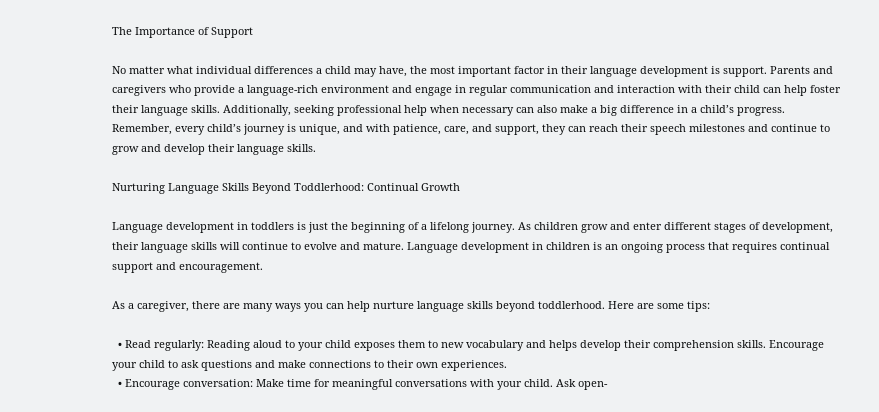The Importance of Support

No matter what individual differences a child may have, the most important factor in their language development is support. Parents and caregivers who provide a language-rich environment and engage in regular communication and interaction with their child can help foster their language skills. Additionally, seeking professional help when necessary can also make a big difference in a child’s progress. Remember, every child’s journey is unique, and with patience, care, and support, they can reach their speech milestones and continue to grow and develop their language skills.

Nurturing Language Skills Beyond Toddlerhood: Continual Growth

Language development in toddlers is just the beginning of a lifelong journey. As children grow and enter different stages of development, their language skills will continue to evolve and mature. Language development in children is an ongoing process that requires continual support and encouragement.

As a caregiver, there are many ways you can help nurture language skills beyond toddlerhood. Here are some tips:

  • Read regularly: Reading aloud to your child exposes them to new vocabulary and helps develop their comprehension skills. Encourage your child to ask questions and make connections to their own experiences.
  • Encourage conversation: Make time for meaningful conversations with your child. Ask open-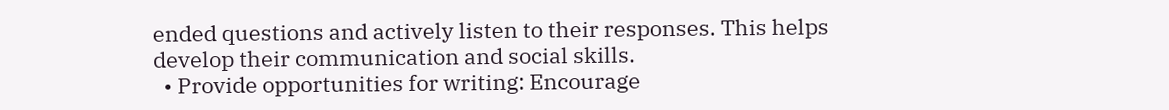ended questions and actively listen to their responses. This helps develop their communication and social skills.
  • Provide opportunities for writing: Encourage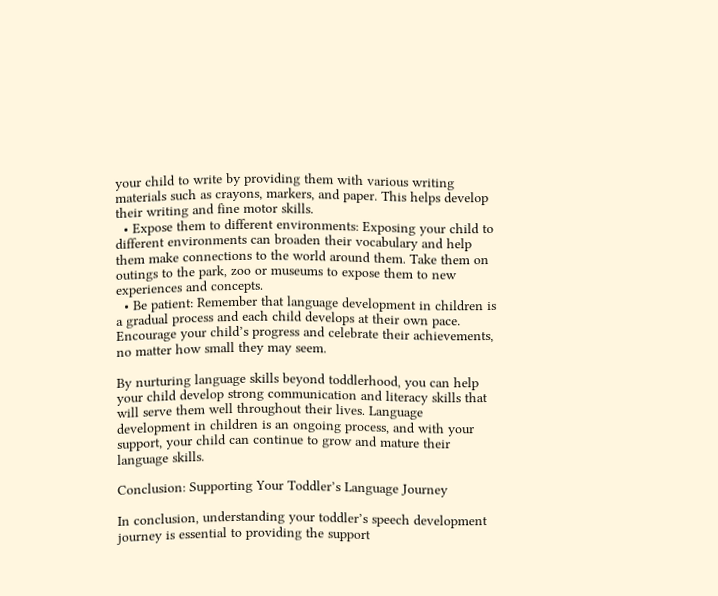your child to write by providing them with various writing materials such as crayons, markers, and paper. This helps develop their writing and fine motor skills.
  • Expose them to different environments: Exposing your child to different environments can broaden their vocabulary and help them make connections to the world around them. Take them on outings to the park, zoo or museums to expose them to new experiences and concepts.
  • Be patient: Remember that language development in children is a gradual process and each child develops at their own pace. Encourage your child’s progress and celebrate their achievements, no matter how small they may seem.

By nurturing language skills beyond toddlerhood, you can help your child develop strong communication and literacy skills that will serve them well throughout their lives. Language development in children is an ongoing process, and with your support, your child can continue to grow and mature their language skills.

Conclusion: Supporting Your Toddler’s Language Journey

In conclusion, understanding your toddler’s speech development journey is essential to providing the support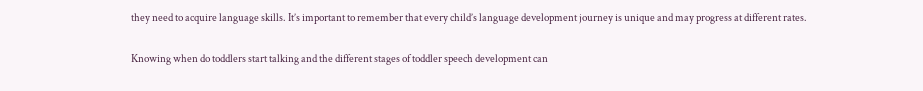they need to acquire language skills. It’s important to remember that every child’s language development journey is unique and may progress at different rates.

Knowing when do toddlers start talking and the different stages of toddler speech development can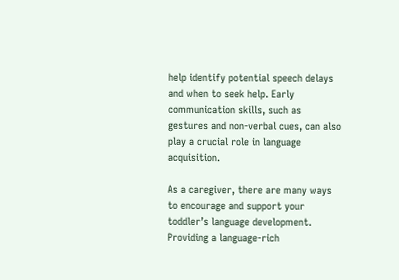help identify potential speech delays and when to seek help. Early communication skills, such as gestures and non-verbal cues, can also play a crucial role in language acquisition.

As a caregiver, there are many ways to encourage and support your toddler’s language development. Providing a language-rich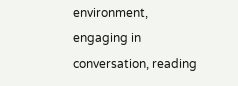environment, engaging in conversation, reading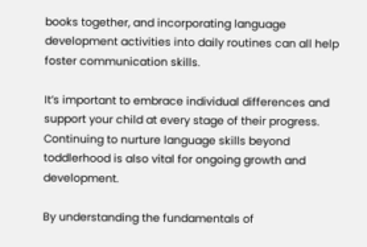books together, and incorporating language development activities into daily routines can all help foster communication skills.

It’s important to embrace individual differences and support your child at every stage of their progress. Continuing to nurture language skills beyond toddlerhood is also vital for ongoing growth and development.

By understanding the fundamentals of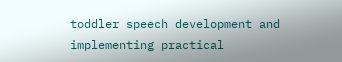toddler speech development and implementing practical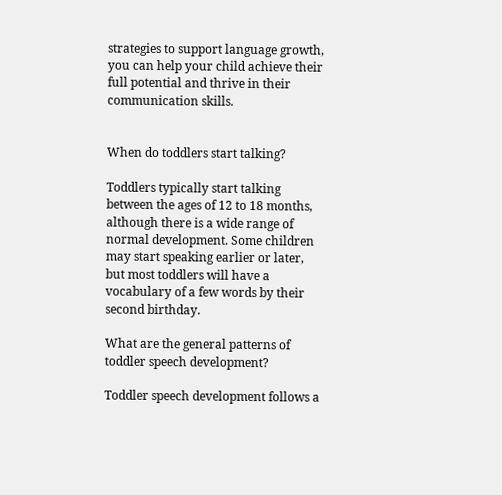strategies to support language growth, you can help your child achieve their full potential and thrive in their communication skills.


When do toddlers start talking?

Toddlers typically start talking between the ages of 12 to 18 months, although there is a wide range of normal development. Some children may start speaking earlier or later, but most toddlers will have a vocabulary of a few words by their second birthday.

What are the general patterns of toddler speech development?

Toddler speech development follows a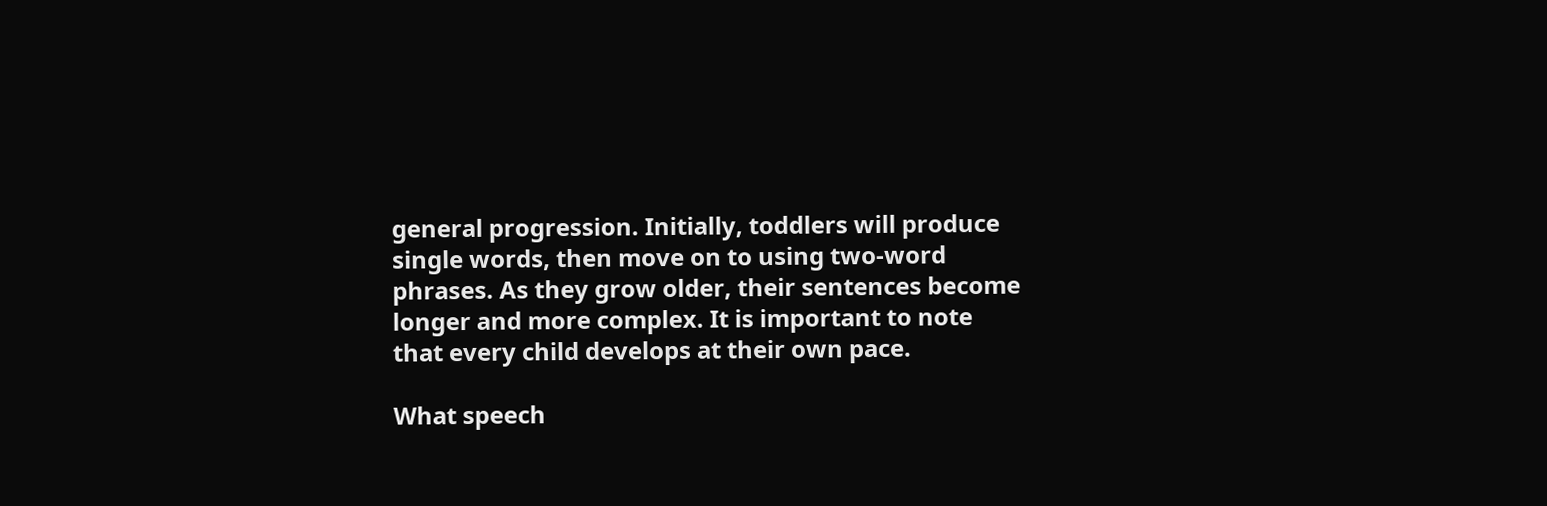general progression. Initially, toddlers will produce single words, then move on to using two-word phrases. As they grow older, their sentences become longer and more complex. It is important to note that every child develops at their own pace.

What speech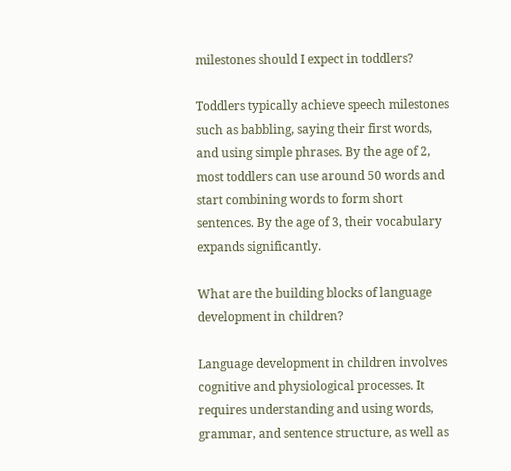milestones should I expect in toddlers?

Toddlers typically achieve speech milestones such as babbling, saying their first words, and using simple phrases. By the age of 2, most toddlers can use around 50 words and start combining words to form short sentences. By the age of 3, their vocabulary expands significantly.

What are the building blocks of language development in children?

Language development in children involves cognitive and physiological processes. It requires understanding and using words, grammar, and sentence structure, as well as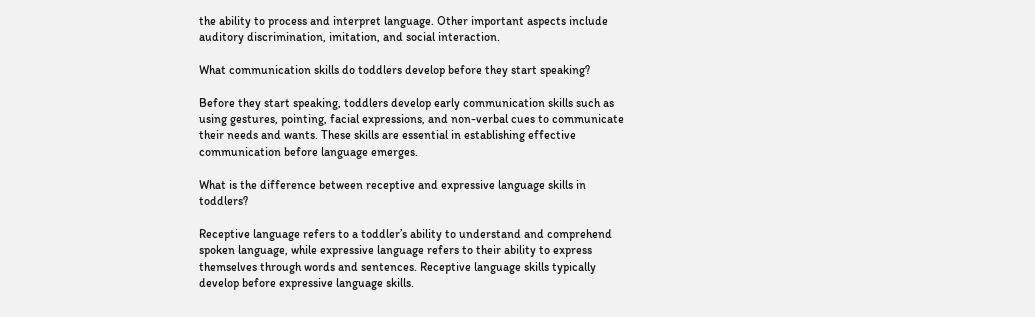the ability to process and interpret language. Other important aspects include auditory discrimination, imitation, and social interaction.

What communication skills do toddlers develop before they start speaking?

Before they start speaking, toddlers develop early communication skills such as using gestures, pointing, facial expressions, and non-verbal cues to communicate their needs and wants. These skills are essential in establishing effective communication before language emerges.

What is the difference between receptive and expressive language skills in toddlers?

Receptive language refers to a toddler’s ability to understand and comprehend spoken language, while expressive language refers to their ability to express themselves through words and sentences. Receptive language skills typically develop before expressive language skills.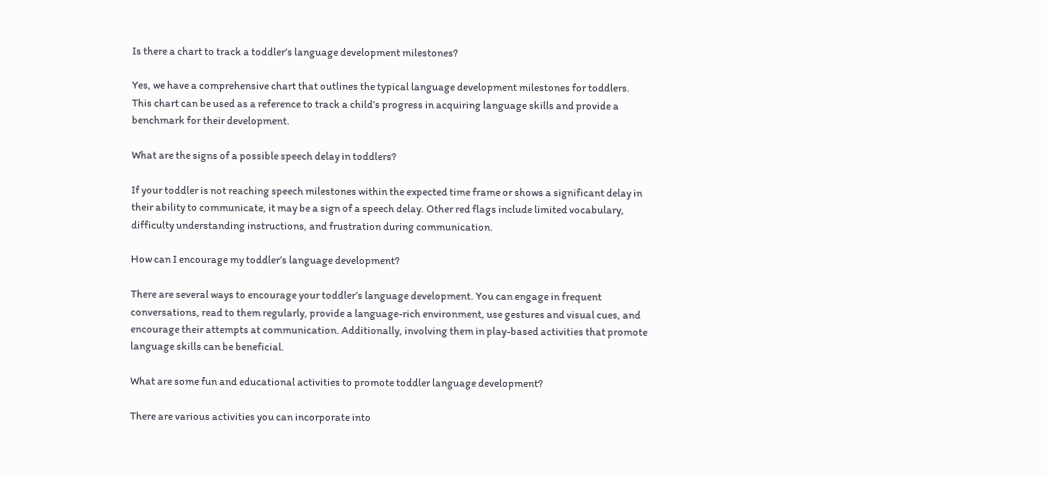Is there a chart to track a toddler’s language development milestones?

Yes, we have a comprehensive chart that outlines the typical language development milestones for toddlers. This chart can be used as a reference to track a child’s progress in acquiring language skills and provide a benchmark for their development.

What are the signs of a possible speech delay in toddlers?

If your toddler is not reaching speech milestones within the expected time frame or shows a significant delay in their ability to communicate, it may be a sign of a speech delay. Other red flags include limited vocabulary, difficulty understanding instructions, and frustration during communication.

How can I encourage my toddler’s language development?

There are several ways to encourage your toddler’s language development. You can engage in frequent conversations, read to them regularly, provide a language-rich environment, use gestures and visual cues, and encourage their attempts at communication. Additionally, involving them in play-based activities that promote language skills can be beneficial.

What are some fun and educational activities to promote toddler language development?

There are various activities you can incorporate into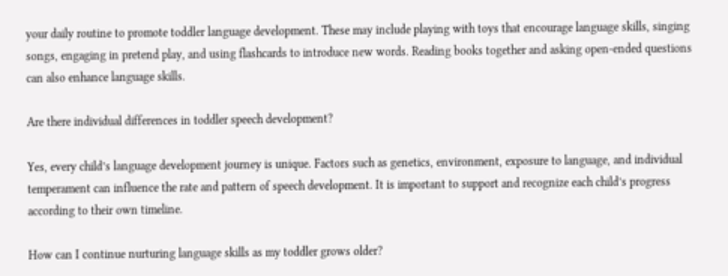your daily routine to promote toddler language development. These may include playing with toys that encourage language skills, singing songs, engaging in pretend play, and using flashcards to introduce new words. Reading books together and asking open-ended questions can also enhance language skills.

Are there individual differences in toddler speech development?

Yes, every child’s language development journey is unique. Factors such as genetics, environment, exposure to language, and individual temperament can influence the rate and pattern of speech development. It is important to support and recognize each child’s progress according to their own timeline.

How can I continue nurturing language skills as my toddler grows older?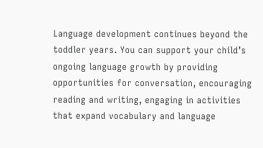Language development continues beyond the toddler years. You can support your child’s ongoing language growth by providing opportunities for conversation, encouraging reading and writing, engaging in activities that expand vocabulary and language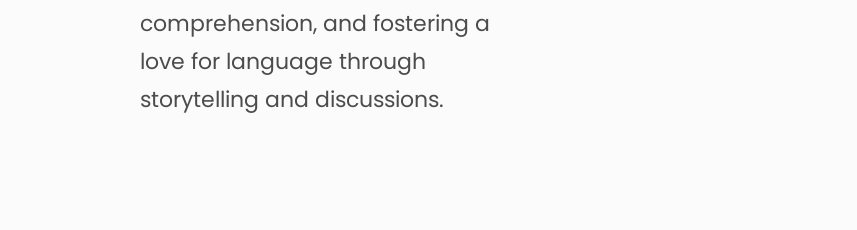comprehension, and fostering a love for language through storytelling and discussions.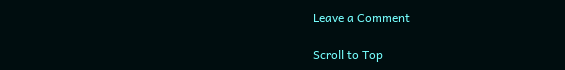Leave a Comment

Scroll to Top